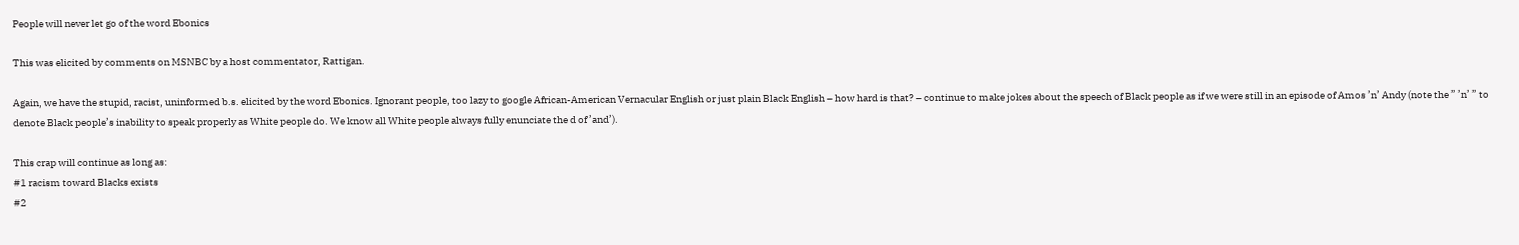People will never let go of the word Ebonics

This was elicited by comments on MSNBC by a host commentator, Rattigan.

Again, we have the stupid, racist, uninformed b.s. elicited by the word Ebonics. Ignorant people, too lazy to google African-American Vernacular English or just plain Black English – how hard is that? – continue to make jokes about the speech of Black people as if we were still in an episode of Amos ’n’ Andy (note the ” ’n’ ” to denote Black people’s inability to speak properly as White people do. We know all White people always fully enunciate the d of ’and’).

This crap will continue as long as:
#1 racism toward Blacks exists
#2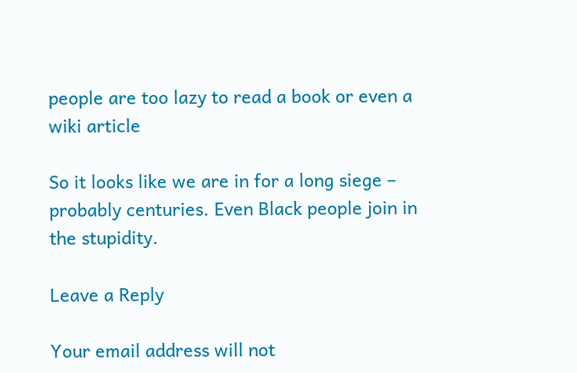people are too lazy to read a book or even a wiki article

So it looks like we are in for a long siege – probably centuries. Even Black people join in the stupidity.

Leave a Reply

Your email address will not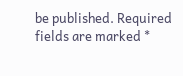be published. Required fields are marked *